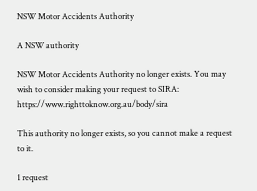NSW Motor Accidents Authority

A NSW authority

NSW Motor Accidents Authority no longer exists. You may wish to consider making your request to SIRA: https://www.righttoknow.org.au/body/sira

This authority no longer exists, so you cannot make a request to it.

1 request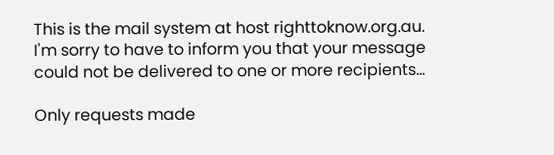This is the mail system at host righttoknow.org.au. I'm sorry to have to inform you that your message could not be delivered to one or more recipients...

Only requests made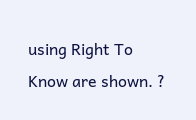using Right To Know are shown. ?